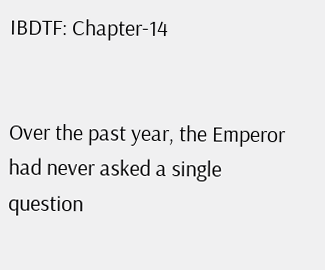IBDTF: Chapter-14


Over the past year, the Emperor had never asked a single question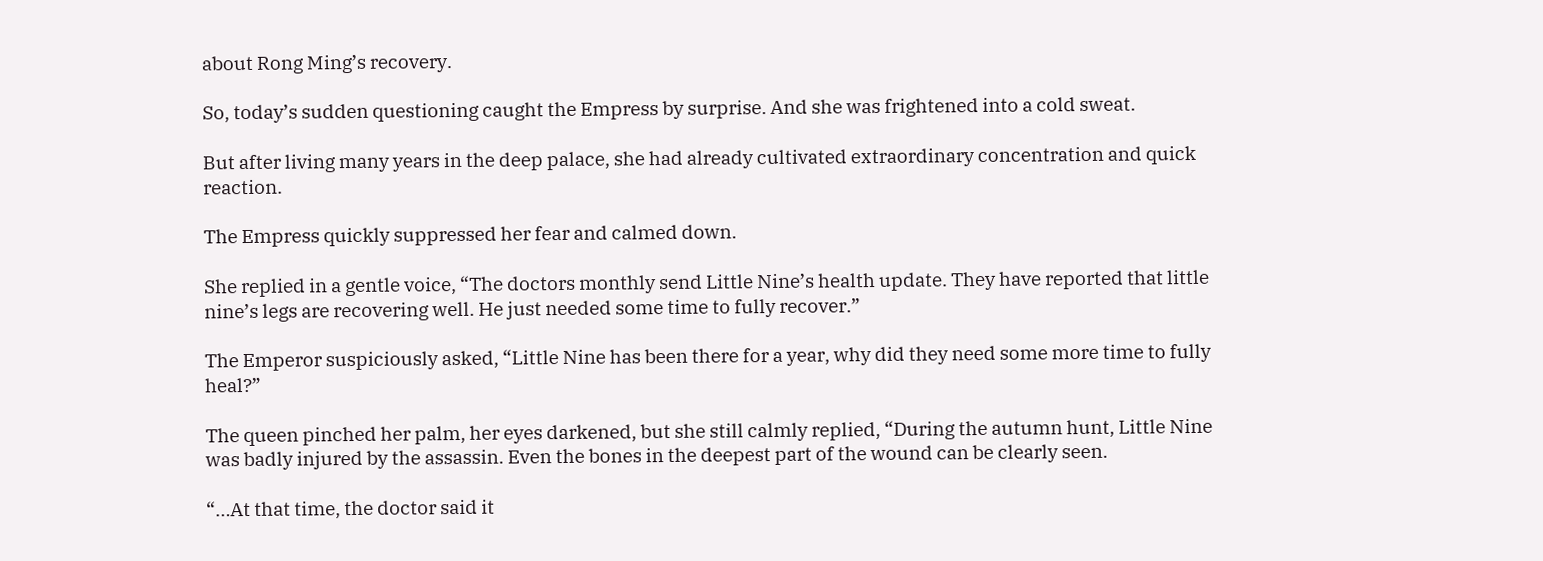about Rong Ming’s recovery.

So, today’s sudden questioning caught the Empress by surprise. And she was frightened into a cold sweat.

But after living many years in the deep palace, she had already cultivated extraordinary concentration and quick reaction.

The Empress quickly suppressed her fear and calmed down.

She replied in a gentle voice, “The doctors monthly send Little Nine’s health update. They have reported that little nine’s legs are recovering well. He just needed some time to fully recover.”

The Emperor suspiciously asked, “Little Nine has been there for a year, why did they need some more time to fully heal?”

The queen pinched her palm, her eyes darkened, but she still calmly replied, “During the autumn hunt, Little Nine was badly injured by the assassin. Even the bones in the deepest part of the wound can be clearly seen.

“…At that time, the doctor said it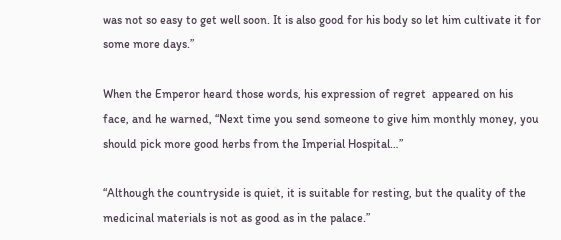was not so easy to get well soon. It is also good for his body so let him cultivate it for some more days.”

When the Emperor heard those words, his expression of regret  appeared on his face, and he warned, “Next time you send someone to give him monthly money, you should pick more good herbs from the Imperial Hospital…”

“Although the countryside is quiet, it is suitable for resting, but the quality of the medicinal materials is not as good as in the palace.”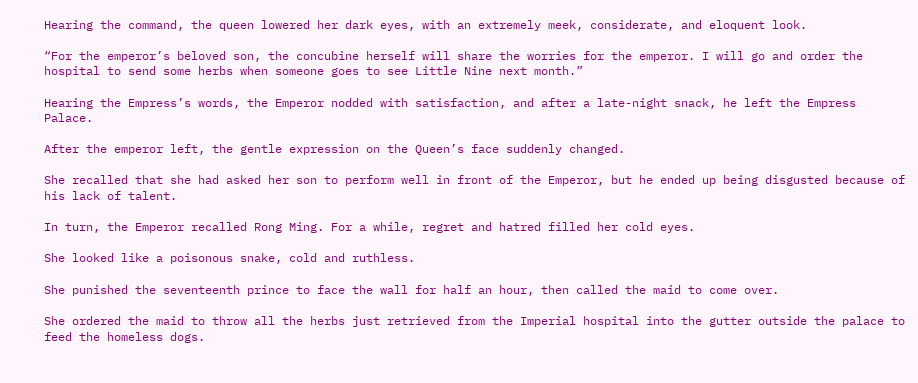Hearing the command, the queen lowered her dark eyes, with an extremely meek, considerate, and eloquent look.

“For the emperor’s beloved son, the concubine herself will share the worries for the emperor. I will go and order the hospital to send some herbs when someone goes to see Little Nine next month.”

Hearing the Empress’s words, the Emperor nodded with satisfaction, and after a late-night snack, he left the Empress Palace.

After the emperor left, the gentle expression on the Queen’s face suddenly changed.

She recalled that she had asked her son to perform well in front of the Emperor, but he ended up being disgusted because of his lack of talent.

In turn, the Emperor recalled Rong Ming. For a while, regret and hatred filled her cold eyes.

She looked like a poisonous snake, cold and ruthless.

She punished the seventeenth prince to face the wall for half an hour, then called the maid to come over.

She ordered the maid to throw all the herbs just retrieved from the Imperial hospital into the gutter outside the palace to feed the homeless dogs.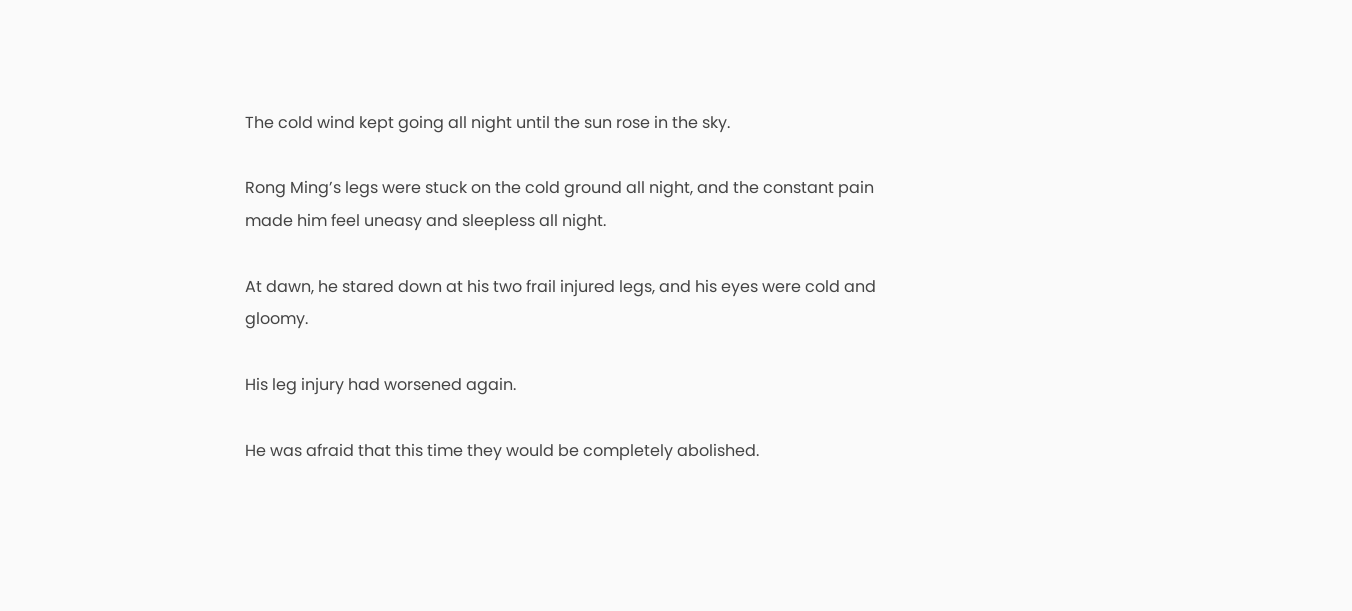The cold wind kept going all night until the sun rose in the sky.

Rong Ming’s legs were stuck on the cold ground all night, and the constant pain made him feel uneasy and sleepless all night.

At dawn, he stared down at his two frail injured legs, and his eyes were cold and gloomy.

His leg injury had worsened again.

He was afraid that this time they would be completely abolished.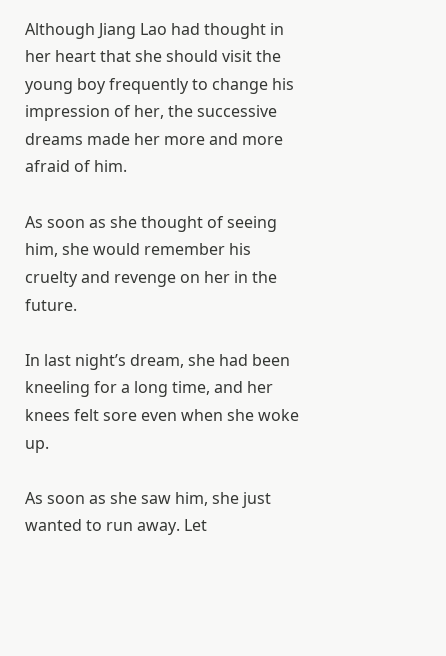Although Jiang Lao had thought in her heart that she should visit the young boy frequently to change his impression of her, the successive dreams made her more and more afraid of him.

As soon as she thought of seeing him, she would remember his cruelty and revenge on her in the future.

In last night’s dream, she had been kneeling for a long time, and her knees felt sore even when she woke up.

As soon as she saw him, she just wanted to run away. Let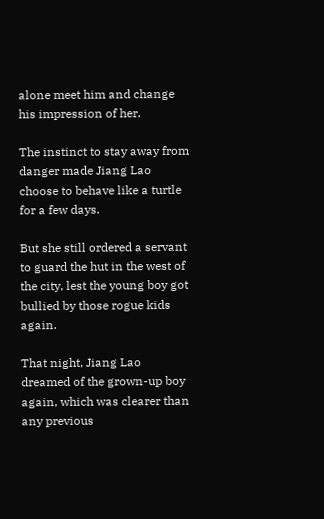alone meet him and change his impression of her.

The instinct to stay away from danger made Jiang Lao choose to behave like a turtle for a few days.

But she still ordered a servant to guard the hut in the west of the city, lest the young boy got bullied by those rogue kids again.

That night, Jiang Lao dreamed of the grown-up boy again, which was clearer than any previous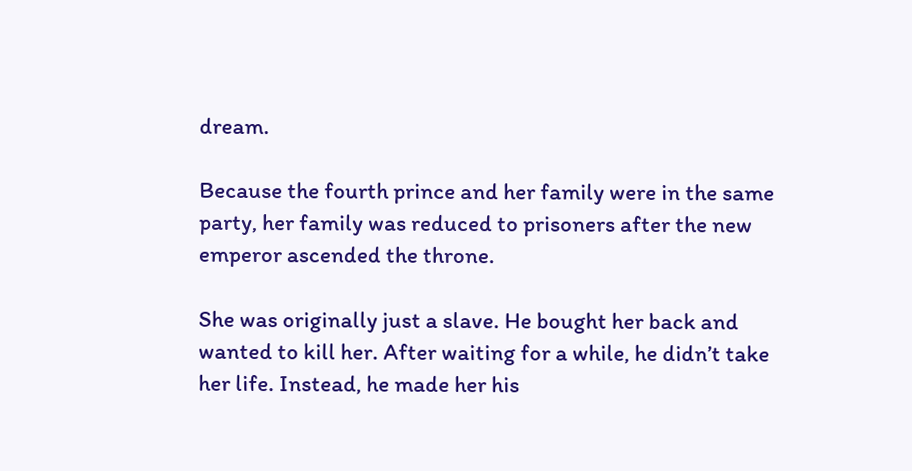dream.

Because the fourth prince and her family were in the same party, her family was reduced to prisoners after the new emperor ascended the throne.

She was originally just a slave. He bought her back and wanted to kill her. After waiting for a while, he didn’t take her life. Instead, he made her his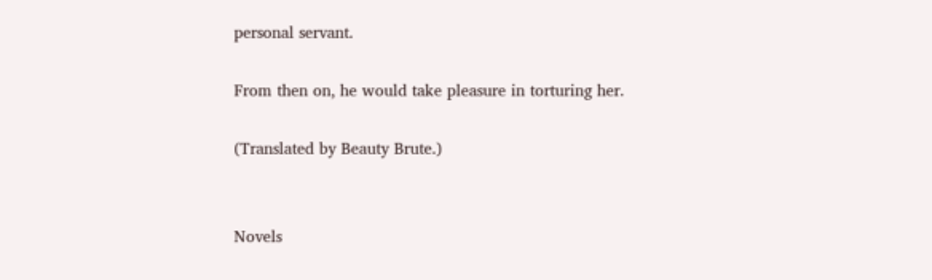personal servant.

From then on, he would take pleasure in torturing her.

(Translated by Beauty Brute.)


Novels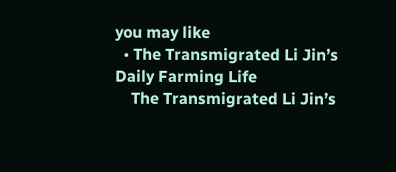you may like
  • The Transmigrated Li Jin’s Daily Farming Life
    The Transmigrated Li Jin’s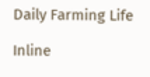Daily Farming Life

Inline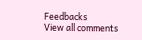Feedbacks
View all comments